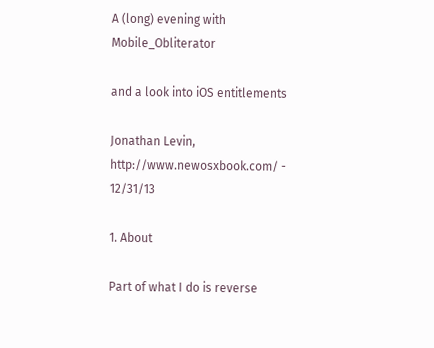A (long) evening with Mobile_Obliterator

and a look into iOS entitlements

Jonathan Levin, http://www.newosxbook.com/ - 12/31/13

1. About

Part of what I do is reverse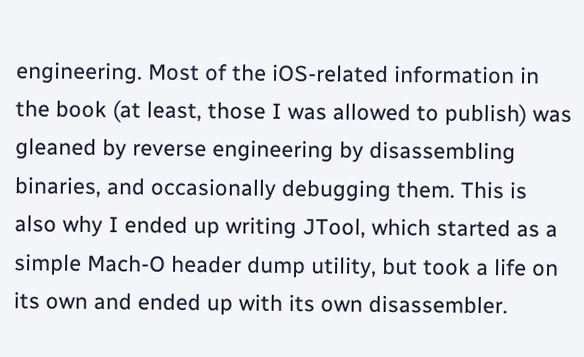engineering. Most of the iOS-related information in the book (at least, those I was allowed to publish) was gleaned by reverse engineering by disassembling binaries, and occasionally debugging them. This is also why I ended up writing JTool, which started as a simple Mach-O header dump utility, but took a life on its own and ended up with its own disassembler.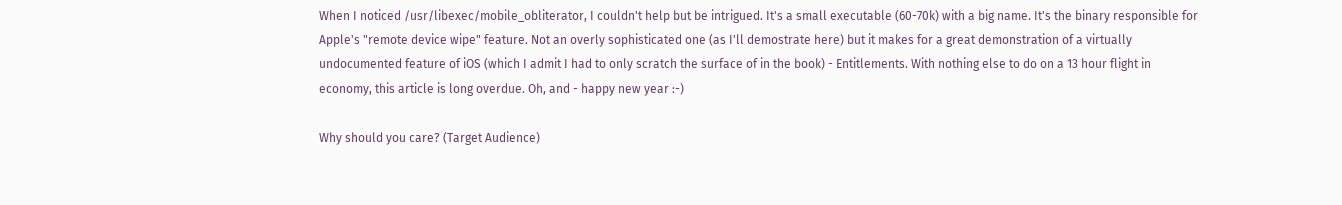When I noticed /usr/libexec/mobile_obliterator, I couldn't help but be intrigued. It's a small executable (60-70k) with a big name. It's the binary responsible for Apple's "remote device wipe" feature. Not an overly sophisticated one (as I'll demostrate here) but it makes for a great demonstration of a virtually undocumented feature of iOS (which I admit I had to only scratch the surface of in the book) - Entitlements. With nothing else to do on a 13 hour flight in economy, this article is long overdue. Oh, and - happy new year :-)

Why should you care? (Target Audience)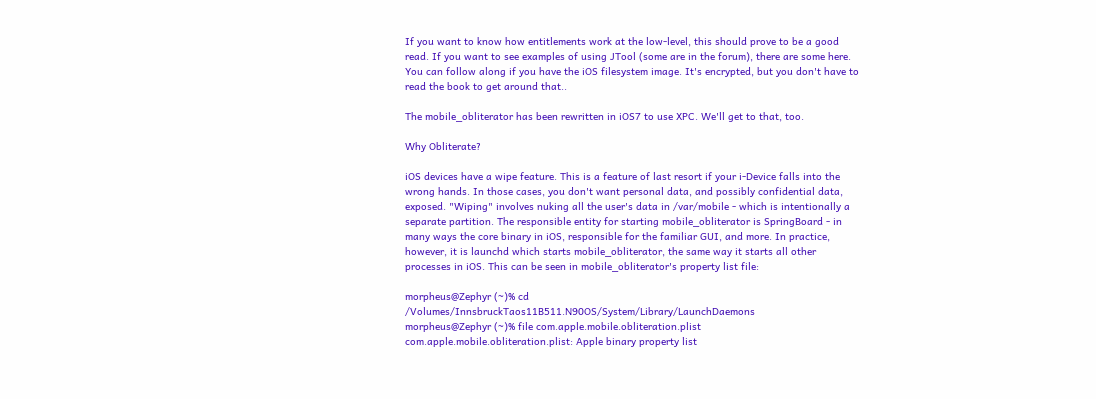If you want to know how entitlements work at the low-level, this should prove to be a good read. If you want to see examples of using JTool (some are in the forum), there are some here. You can follow along if you have the iOS filesystem image. It's encrypted, but you don't have to read the book to get around that..

The mobile_obliterator has been rewritten in iOS7 to use XPC. We'll get to that, too.

Why Obliterate?

iOS devices have a wipe feature. This is a feature of last resort if your i-Device falls into the wrong hands. In those cases, you don't want personal data, and possibly confidential data, exposed. "Wiping" involves nuking all the user's data in /var/mobile - which is intentionally a separate partition. The responsible entity for starting mobile_obliterator is SpringBoard - in many ways the core binary in iOS, responsible for the familiar GUI, and more. In practice, however, it is launchd which starts mobile_obliterator, the same way it starts all other processes in iOS. This can be seen in mobile_obliterator's property list file:

morpheus@Zephyr (~)% cd /Volumes/InnsbruckTaos11B511.N90OS/System/Library/LaunchDaemons
morpheus@Zephyr (~)% file com.apple.mobile.obliteration.plist
com.apple.mobile.obliteration.plist: Apple binary property list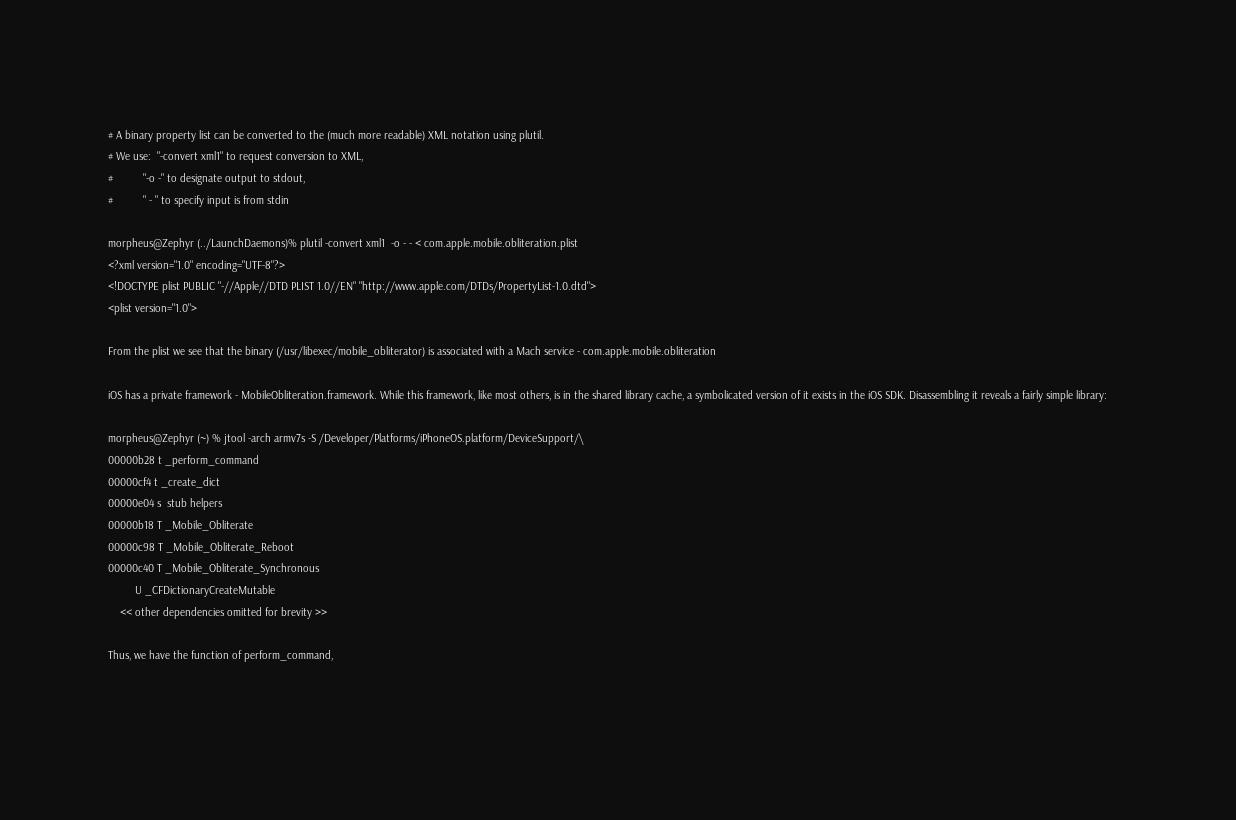# A binary property list can be converted to the (much more readable) XML notation using plutil.
# We use:  "-convert xml1" to request conversion to XML,
#          "-o -" to designate output to stdout,
#          " - " to specify input is from stdin

morpheus@Zephyr (../LaunchDaemons)% plutil -convert xml1  -o - - < com.apple.mobile.obliteration.plist
<?xml version="1.0" encoding="UTF-8"?>
<!DOCTYPE plist PUBLIC "-//Apple//DTD PLIST 1.0//EN" "http://www.apple.com/DTDs/PropertyList-1.0.dtd">
<plist version="1.0">

From the plist we see that the binary (/usr/libexec/mobile_obliterator) is associated with a Mach service - com.apple.mobile.obliteration

iOS has a private framework - MobileObliteration.framework. While this framework, like most others, is in the shared library cache, a symbolicated version of it exists in the iOS SDK. Disassembling it reveals a fairly simple library:

morpheus@Zephyr (~) % jtool -arch armv7s -S /Developer/Platforms/iPhoneOS.platform/DeviceSupport/\
00000b28 t _perform_command
00000cf4 t _create_dict
00000e04 s  stub helpers
00000b18 T _Mobile_Obliterate
00000c98 T _Mobile_Obliterate_Reboot
00000c40 T _Mobile_Obliterate_Synchronous
         U _CFDictionaryCreateMutable
    << other dependencies omitted for brevity >>

Thus, we have the function of perform_command,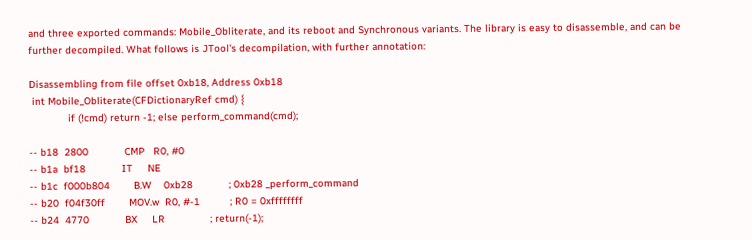and three exported commands: Mobile_Obliterate, and its reboot and Synchronous variants. The library is easy to disassemble, and can be further decompiled. What follows is JTool's decompilation, with further annotation:

Disassembling from file offset 0xb18, Address 0xb18
 int Mobile_Obliterate(CFDictionaryRef cmd) {
             if (!cmd) return -1; else perform_command(cmd);

-- b18  2800            CMP   R0, #0
-- b1a  bf18            IT     NE
-- b1c  f000b804        B.W    0xb28            ; 0xb28 _perform_command
-- b20  f04f30ff        MOV.w  R0, #-1          ; R0 = 0xffffffff
-- b24  4770            BX     LR               ; return(-1);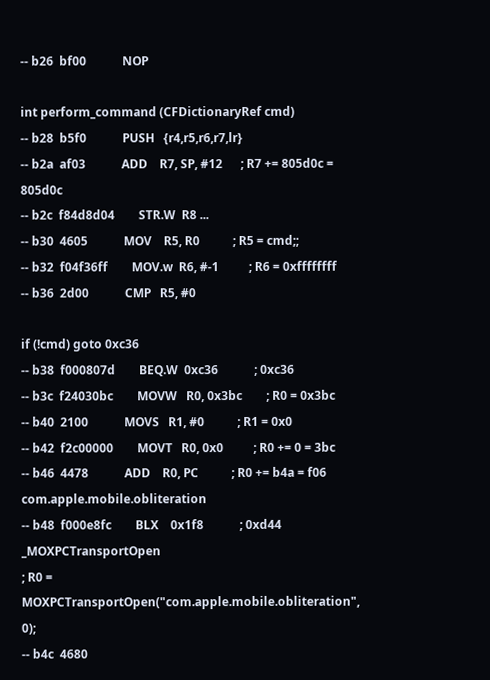-- b26  bf00            NOP

int perform_command (CFDictionaryRef cmd)
-- b28  b5f0            PUSH   {r4,r5,r6,r7,lr}
-- b2a  af03            ADD    R7, SP, #12      ; R7 += 805d0c = 805d0c
-- b2c  f84d8d04        STR.W  R8 ...
-- b30  4605            MOV    R5, R0           ; R5 = cmd;;
-- b32  f04f36ff        MOV.w  R6, #-1          ; R6 = 0xffffffff
-- b36  2d00            CMP   R5, #0

if (!cmd) goto 0xc36
-- b38  f000807d        BEQ.W  0xc36            ; 0xc36
-- b3c  f24030bc        MOVW   R0, 0x3bc        ; R0 = 0x3bc
-- b40  2100            MOVS   R1, #0           ; R1 = 0x0
-- b42  f2c00000        MOVT   R0, 0x0          ; R0 += 0 = 3bc
-- b46  4478            ADD    R0, PC           ; R0 += b4a = f06 com.apple.mobile.obliteration
-- b48  f000e8fc        BLX    0x1f8            ; 0xd44 _MOXPCTransportOpen
; R0 = MOXPCTransportOpen("com.apple.mobile.obliteration", 0);
-- b4c  4680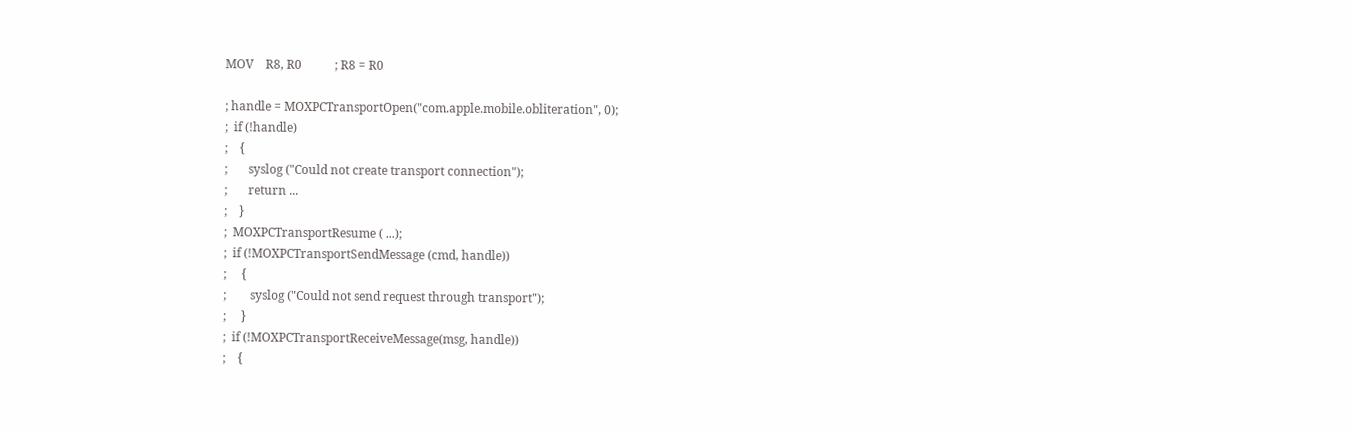MOV    R8, R0           ; R8 = R0

; handle = MOXPCTransportOpen("com.apple.mobile.obliteration", 0);
;  if (!handle)
;    {
;       syslog ("Could not create transport connection");
;       return ...
;    }
;  MOXPCTransportResume ( ...);
;  if (!MOXPCTransportSendMessage (cmd, handle))
;     {
;        syslog ("Could not send request through transport");
;     }
;  if (!MOXPCTransportReceiveMessage(msg, handle))
;    {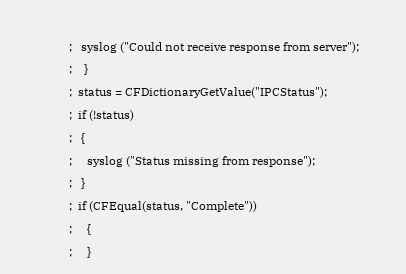;   syslog ("Could not receive response from server");
;    }
;  status = CFDictionaryGetValue("IPCStatus");
;  if (!status)
;   {
;     syslog ("Status missing from response");
;   }
;  if (CFEqual(status, "Complete"))
;     {
;     }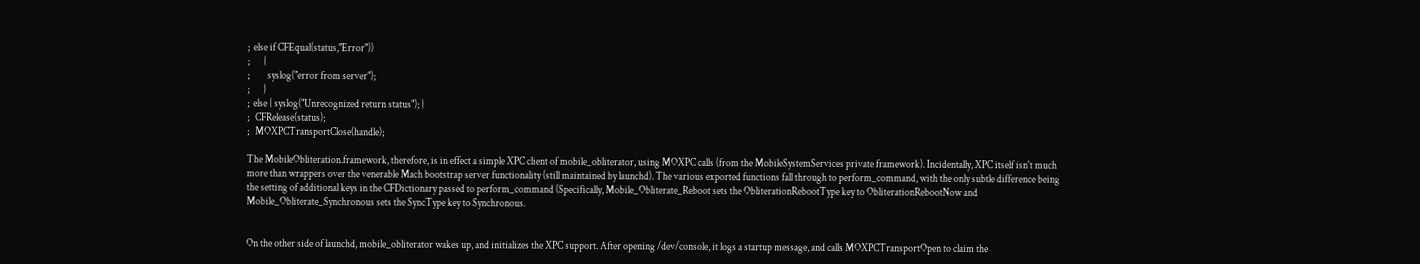;  else if CFEqual(status,"Error"))
;       {
;         syslog("error from server");
;       }
;  else { syslog("Unrecognized return status"); }
;   CFRelease(status);
;   MOXPCTransportClose(handle);

The MobileObliteration.framework, therefore, is in effect a simple XPC client of mobile_obliterator, using MOXPC calls (from the MobileSystemServices private framework). Incidentally, XPC itself isn't much more than wrappers over the venerable Mach bootstrap server functionality (still maintained by launchd). The various exported functions fall through to perform_command, with the only subtle difference being the setting of additional keys in the CFDictionary passed to perform_command (Specifically, Mobile_Obliterate_Reboot sets the ObliterationRebootType key to ObliterationRebootNow and Mobile_Obliterate_Synchronous sets the SyncType key to Synchronous.


On the other side of launchd, mobile_obliterator wakes up, and initializes the XPC support. After opening /dev/console, it logs a startup message, and calls MOXPCTransportOpen to claim the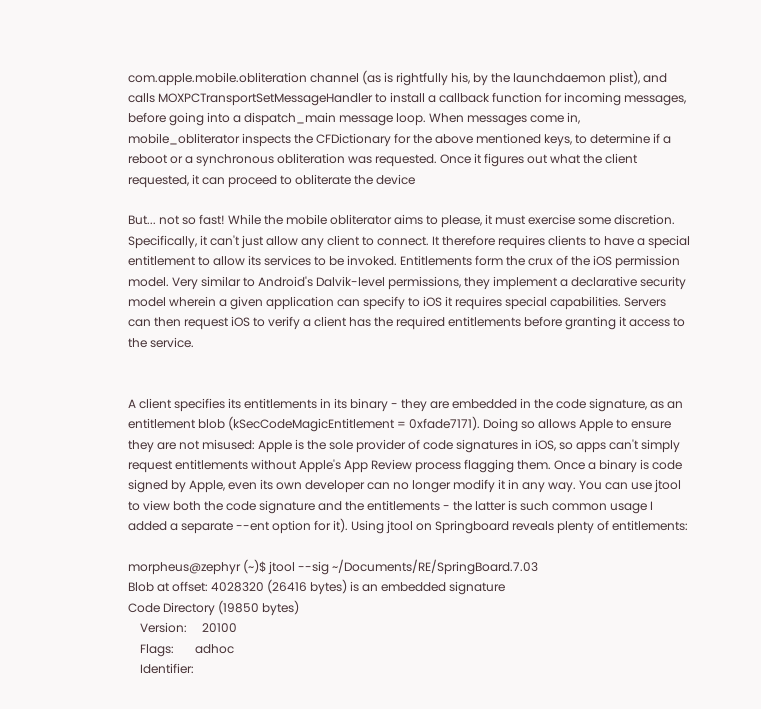com.apple.mobile.obliteration channel (as is rightfully his, by the launchdaemon plist), and calls MOXPCTransportSetMessageHandler to install a callback function for incoming messages, before going into a dispatch_main message loop. When messages come in, mobile_obliterator inspects the CFDictionary for the above mentioned keys, to determine if a reboot or a synchronous obliteration was requested. Once it figures out what the client requested, it can proceed to obliterate the device

But... not so fast! While the mobile obliterator aims to please, it must exercise some discretion. Specifically, it can't just allow any client to connect. It therefore requires clients to have a special entitlement to allow its services to be invoked. Entitlements form the crux of the iOS permission model. Very similar to Android's Dalvik-level permissions, they implement a declarative security model wherein a given application can specify to iOS it requires special capabilities. Servers can then request iOS to verify a client has the required entitlements before granting it access to the service.


A client specifies its entitlements in its binary - they are embedded in the code signature, as an entitlement blob (kSecCodeMagicEntitlement = 0xfade7171). Doing so allows Apple to ensure they are not misused: Apple is the sole provider of code signatures in iOS, so apps can't simply request entitlements without Apple's App Review process flagging them. Once a binary is code signed by Apple, even its own developer can no longer modify it in any way. You can use jtool to view both the code signature and the entitlements - the latter is such common usage I added a separate --ent option for it). Using jtool on Springboard reveals plenty of entitlements:

morpheus@zephyr (~)$ jtool --sig ~/Documents/RE/SpringBoard.7.03
Blob at offset: 4028320 (26416 bytes) is an embedded signature
Code Directory (19850 bytes)
    Version:     20100
    Flags:       adhoc
    Identifier: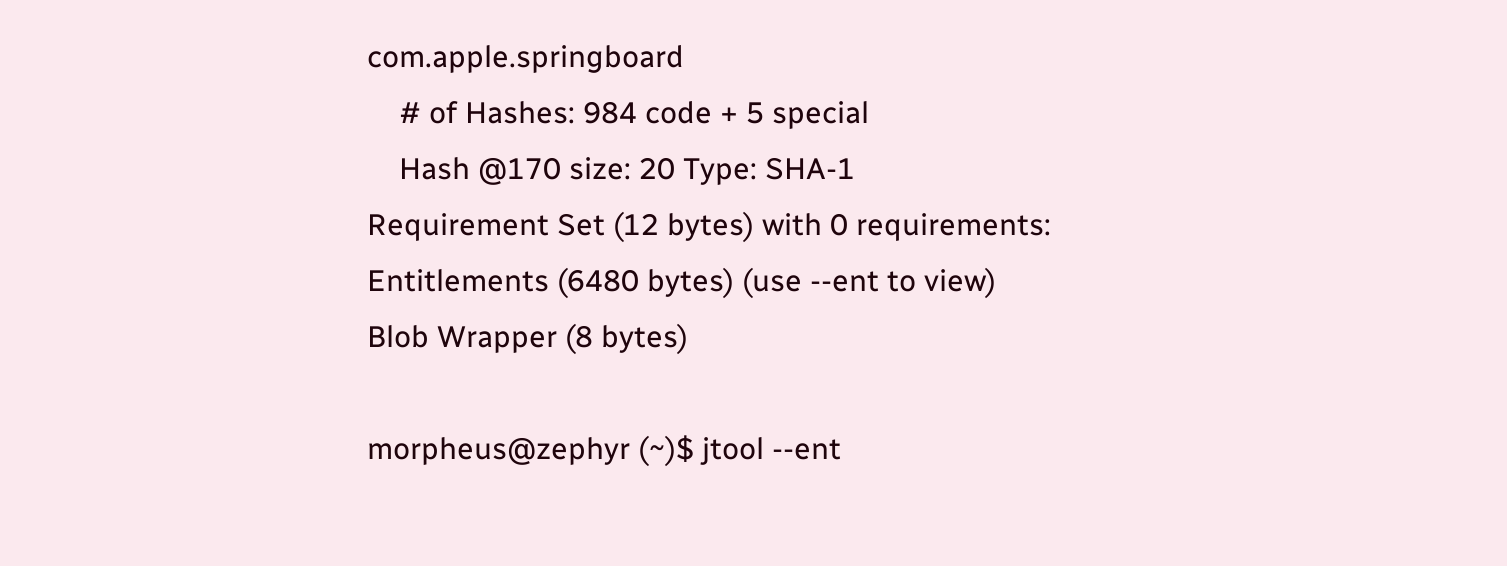com.apple.springboard
    # of Hashes: 984 code + 5 special
    Hash @170 size: 20 Type: SHA-1
Requirement Set (12 bytes) with 0 requirements:
Entitlements (6480 bytes) (use --ent to view)
Blob Wrapper (8 bytes)

morpheus@zephyr (~)$ jtool --ent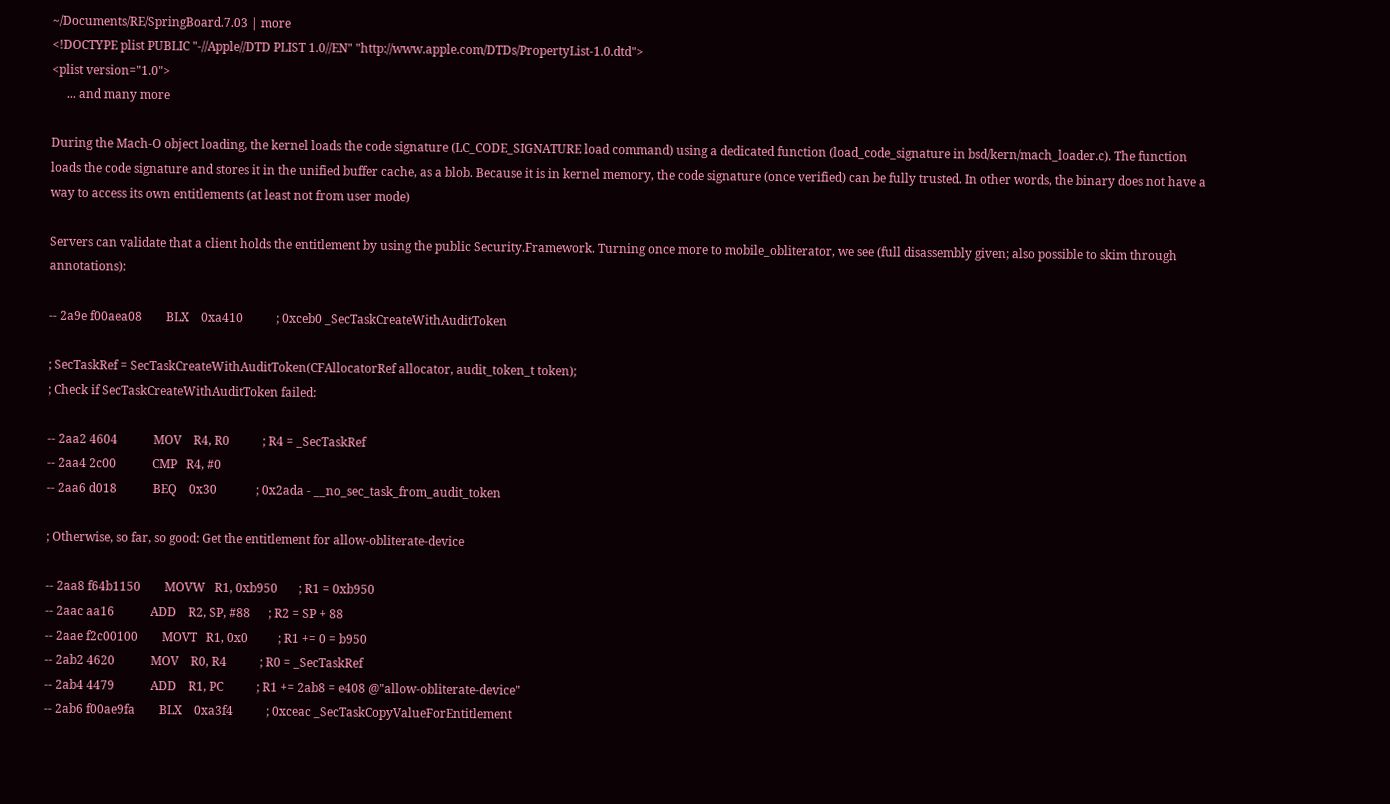~/Documents/RE/SpringBoard.7.03 | more
<!DOCTYPE plist PUBLIC "-//Apple//DTD PLIST 1.0//EN" "http://www.apple.com/DTDs/PropertyList-1.0.dtd">
<plist version="1.0">
     ... and many more

During the Mach-O object loading, the kernel loads the code signature (LC_CODE_SIGNATURE load command) using a dedicated function (load_code_signature in bsd/kern/mach_loader.c). The function loads the code signature and stores it in the unified buffer cache, as a blob. Because it is in kernel memory, the code signature (once verified) can be fully trusted. In other words, the binary does not have a way to access its own entitlements (at least not from user mode)

Servers can validate that a client holds the entitlement by using the public Security.Framework. Turning once more to mobile_obliterator, we see (full disassembly given; also possible to skim through annotations):

-- 2a9e f00aea08        BLX    0xa410           ; 0xceb0 _SecTaskCreateWithAuditToken

; SecTaskRef = SecTaskCreateWithAuditToken(CFAllocatorRef allocator, audit_token_t token);
; Check if SecTaskCreateWithAuditToken failed:

-- 2aa2 4604            MOV    R4, R0           ; R4 = _SecTaskRef
-- 2aa4 2c00            CMP   R4, #0
-- 2aa6 d018            BEQ    0x30             ; 0x2ada - __no_sec_task_from_audit_token

; Otherwise, so far, so good: Get the entitlement for allow-obliterate-device

-- 2aa8 f64b1150        MOVW   R1, 0xb950       ; R1 = 0xb950
-- 2aac aa16            ADD    R2, SP, #88      ; R2 = SP + 88
-- 2aae f2c00100        MOVT   R1, 0x0          ; R1 += 0 = b950
-- 2ab2 4620            MOV    R0, R4           ; R0 = _SecTaskRef
-- 2ab4 4479            ADD    R1, PC           ; R1 += 2ab8 = e408 @"allow-obliterate-device"
-- 2ab6 f00ae9fa        BLX    0xa3f4           ; 0xceac _SecTaskCopyValueForEntitlement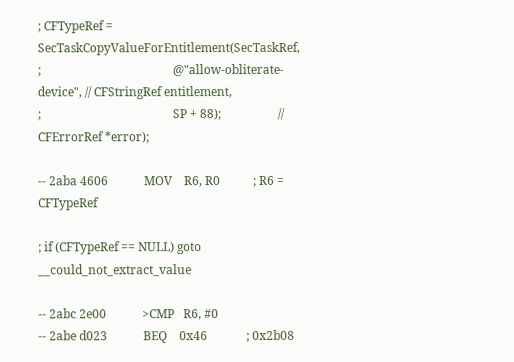; CFTypeRef = SecTaskCopyValueForEntitlement(SecTaskRef,
;                                            @"allow-obliterate-device", // CFStringRef entitlement,
;                                            SP + 88);                   // CFErrorRef *error);

-- 2aba 4606            MOV    R6, R0           ; R6 = CFTypeRef

; if (CFTypeRef == NULL) goto __could_not_extract_value

-- 2abc 2e00            >CMP   R6, #0
-- 2abe d023            BEQ    0x46             ; 0x2b08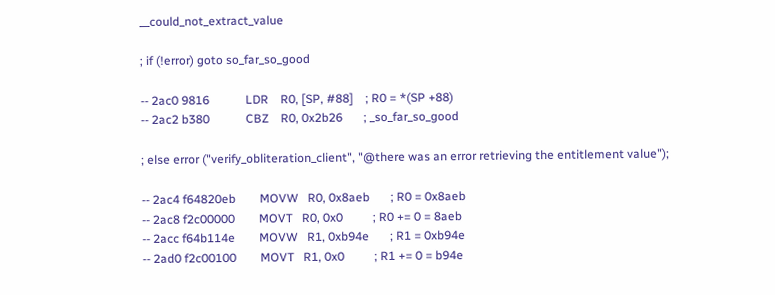__could_not_extract_value

; if (!error) goto so_far_so_good

-- 2ac0 9816            LDR    R0, [SP, #88]    ; R0 = *(SP +88)
-- 2ac2 b380            CBZ    R0, 0x2b26       ; _so_far_so_good

; else error ("verify_obliteration_client", "@there was an error retrieving the entitlement value");

-- 2ac4 f64820eb        MOVW   R0, 0x8aeb       ; R0 = 0x8aeb
-- 2ac8 f2c00000        MOVT   R0, 0x0          ; R0 += 0 = 8aeb
-- 2acc f64b114e        MOVW   R1, 0xb94e       ; R1 = 0xb94e
-- 2ad0 f2c00100        MOVT   R1, 0x0          ; R1 += 0 = b94e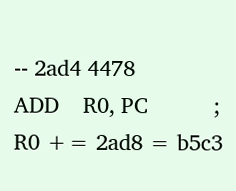-- 2ad4 4478            ADD    R0, PC           ; R0 += 2ad8 = b5c3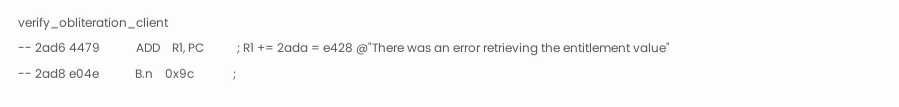verify_obliteration_client
-- 2ad6 4479            ADD    R1, PC           ; R1 += 2ada = e428 @"There was an error retrieving the entitlement value"
-- 2ad8 e04e            B.n    0x9c             ;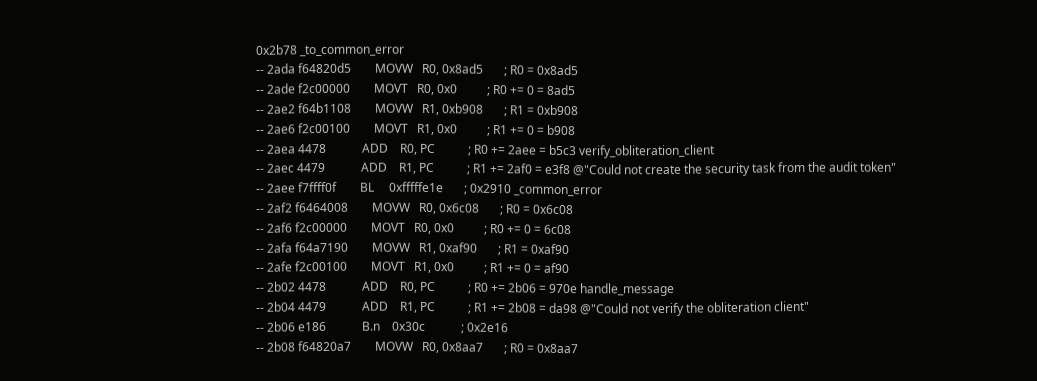0x2b78 _to_common_error
-- 2ada f64820d5        MOVW   R0, 0x8ad5       ; R0 = 0x8ad5
-- 2ade f2c00000        MOVT   R0, 0x0          ; R0 += 0 = 8ad5
-- 2ae2 f64b1108        MOVW   R1, 0xb908       ; R1 = 0xb908
-- 2ae6 f2c00100        MOVT   R1, 0x0          ; R1 += 0 = b908
-- 2aea 4478            ADD    R0, PC           ; R0 += 2aee = b5c3 verify_obliteration_client
-- 2aec 4479            ADD    R1, PC           ; R1 += 2af0 = e3f8 @"Could not create the security task from the audit token"
-- 2aee f7ffff0f        BL     0xfffffe1e       ; 0x2910 _common_error
-- 2af2 f6464008        MOVW   R0, 0x6c08       ; R0 = 0x6c08
-- 2af6 f2c00000        MOVT   R0, 0x0          ; R0 += 0 = 6c08
-- 2afa f64a7190        MOVW   R1, 0xaf90       ; R1 = 0xaf90
-- 2afe f2c00100        MOVT   R1, 0x0          ; R1 += 0 = af90
-- 2b02 4478            ADD    R0, PC           ; R0 += 2b06 = 970e handle_message
-- 2b04 4479            ADD    R1, PC           ; R1 += 2b08 = da98 @"Could not verify the obliteration client"
-- 2b06 e186            B.n    0x30c            ; 0x2e16
-- 2b08 f64820a7        MOVW   R0, 0x8aa7       ; R0 = 0x8aa7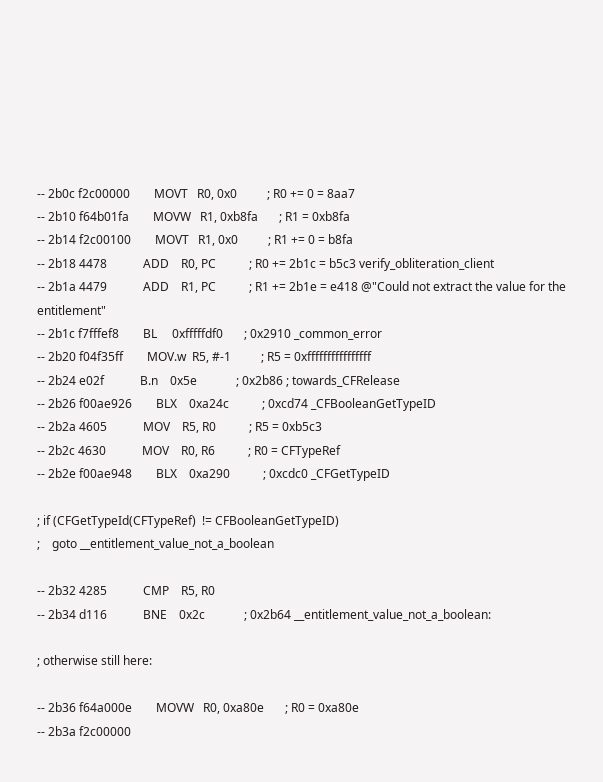-- 2b0c f2c00000        MOVT   R0, 0x0          ; R0 += 0 = 8aa7
-- 2b10 f64b01fa        MOVW   R1, 0xb8fa       ; R1 = 0xb8fa
-- 2b14 f2c00100        MOVT   R1, 0x0          ; R1 += 0 = b8fa
-- 2b18 4478            ADD    R0, PC           ; R0 += 2b1c = b5c3 verify_obliteration_client
-- 2b1a 4479            ADD    R1, PC           ; R1 += 2b1e = e418 @"Could not extract the value for the entitlement"
-- 2b1c f7fffef8        BL     0xfffffdf0       ; 0x2910 _common_error
-- 2b20 f04f35ff        MOV.w  R5, #-1          ; R5 = 0xffffffffffffffff
-- 2b24 e02f            B.n    0x5e             ; 0x2b86 ; towards_CFRelease
-- 2b26 f00ae926        BLX    0xa24c           ; 0xcd74 _CFBooleanGetTypeID
-- 2b2a 4605            MOV    R5, R0           ; R5 = 0xb5c3
-- 2b2c 4630            MOV    R0, R6           ; R0 = CFTypeRef
-- 2b2e f00ae948        BLX    0xa290           ; 0xcdc0 _CFGetTypeID

; if (CFGetTypeId(CFTypeRef)  != CFBooleanGetTypeID)
;    goto __entitlement_value_not_a_boolean

-- 2b32 4285            CMP    R5, R0
-- 2b34 d116            BNE    0x2c             ; 0x2b64 __entitlement_value_not_a_boolean:

; otherwise still here:

-- 2b36 f64a000e        MOVW   R0, 0xa80e       ; R0 = 0xa80e
-- 2b3a f2c00000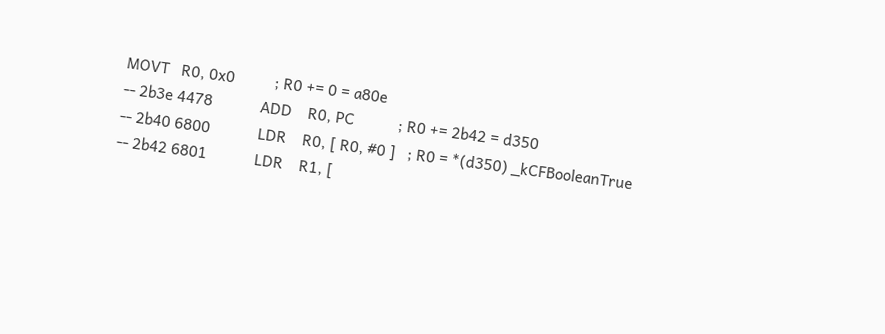MOVT   R0, 0x0          ; R0 += 0 = a80e
-- 2b3e 4478            ADD    R0, PC           ; R0 += 2b42 = d350
-- 2b40 6800            LDR    R0, [ R0, #0 ]   ; R0 = *(d350) _kCFBooleanTrue
-- 2b42 6801            LDR    R1, [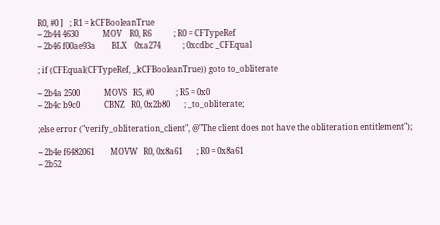R0, #0 ]   ; R1 = kCFBooleanTrue
-- 2b44 4630            MOV    R0, R6           ; R0 = CFTypeRef
-- 2b46 f00ae93a        BLX    0xa274           ; 0xcdbc _CFEqual

; if (CFEqual(CFTypeRef, _kCFBooleanTrue)) goto to_obliterate

-- 2b4a 2500            MOVS   R5, #0           ; R5 = 0x0
-- 2b4c b9c0            CBNZ   R0, 0x2b80       ; _to_obliterate;

;else error ("verify_obliteration_client", @"The client does not have the obliteration entitlement");

-- 2b4e f6482061        MOVW   R0, 0x8a61       ; R0 = 0x8a61
-- 2b52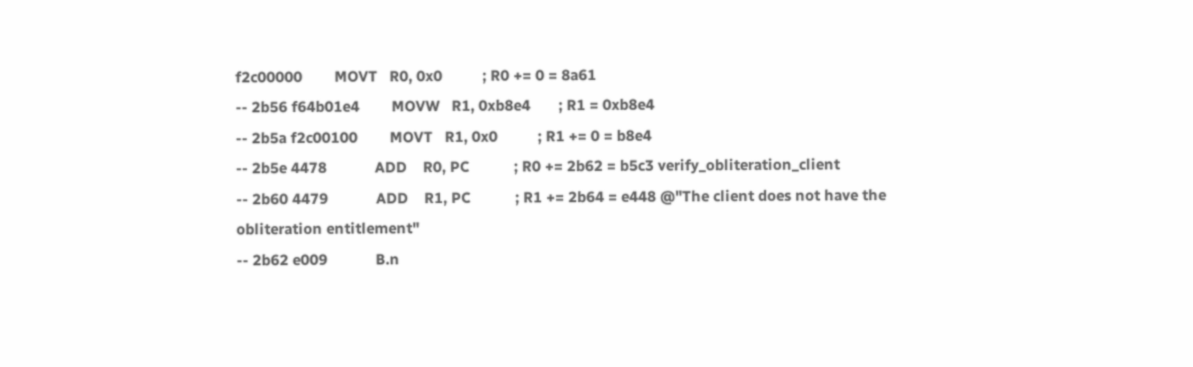f2c00000        MOVT   R0, 0x0          ; R0 += 0 = 8a61
-- 2b56 f64b01e4        MOVW   R1, 0xb8e4       ; R1 = 0xb8e4
-- 2b5a f2c00100        MOVT   R1, 0x0          ; R1 += 0 = b8e4
-- 2b5e 4478            ADD    R0, PC           ; R0 += 2b62 = b5c3 verify_obliteration_client
-- 2b60 4479            ADD    R1, PC           ; R1 += 2b64 = e448 @"The client does not have the obliteration entitlement"
-- 2b62 e009            B.n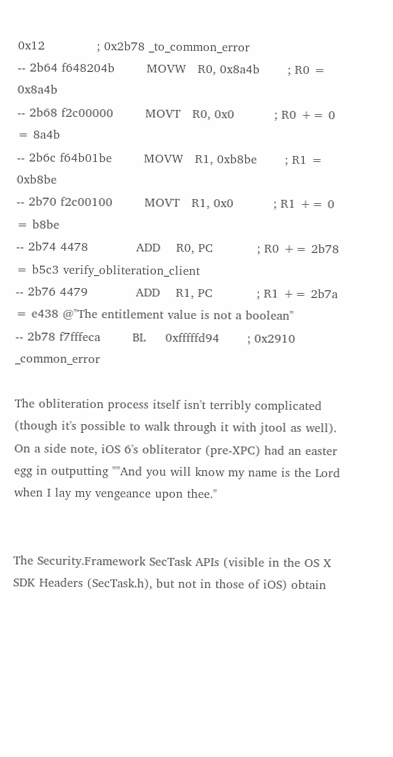0x12             ; 0x2b78 _to_common_error
-- 2b64 f648204b        MOVW   R0, 0x8a4b       ; R0 = 0x8a4b
-- 2b68 f2c00000        MOVT   R0, 0x0          ; R0 += 0 = 8a4b
-- 2b6c f64b01be        MOVW   R1, 0xb8be       ; R1 = 0xb8be
-- 2b70 f2c00100        MOVT   R1, 0x0          ; R1 += 0 = b8be
-- 2b74 4478            ADD    R0, PC           ; R0 += 2b78 = b5c3 verify_obliteration_client
-- 2b76 4479            ADD    R1, PC           ; R1 += 2b7a = e438 @"The entitlement value is not a boolean"
-- 2b78 f7fffeca        BL     0xfffffd94       ; 0x2910 _common_error

The obliteration process itself isn't terribly complicated (though it's possible to walk through it with jtool as well). On a side note, iOS 6's obliterator (pre-XPC) had an easter egg in outputting ""And you will know my name is the Lord when I lay my vengeance upon thee."


The Security.Framework SecTask APIs (visible in the OS X SDK Headers (SecTask.h), but not in those of iOS) obtain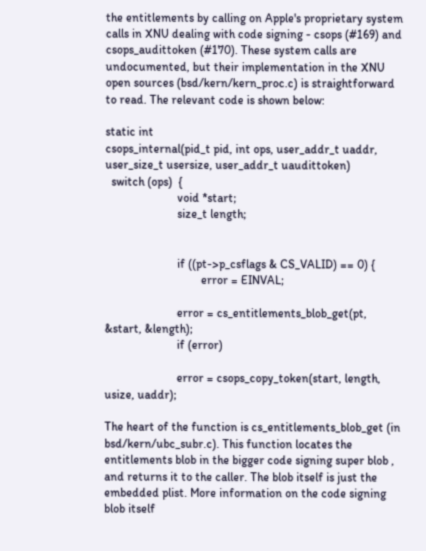the entitlements by calling on Apple's proprietary system calls in XNU dealing with code signing - csops (#169) and csops_audittoken (#170). These system calls are undocumented, but their implementation in the XNU open sources (bsd/kern/kern_proc.c) is straightforward to read. The relevant code is shown below:

static int
csops_internal(pid_t pid, int ops, user_addr_t uaddr, user_size_t usersize, user_addr_t uaudittoken)
  switch (ops)  {
                        void *start;
                        size_t length;


                        if ((pt->p_csflags & CS_VALID) == 0) {
                                error = EINVAL;

                        error = cs_entitlements_blob_get(pt, &start, &length);
                        if (error)

                        error = csops_copy_token(start, length, usize, uaddr);

The heart of the function is cs_entitlements_blob_get (in bsd/kern/ubc_subr.c). This function locates the entitlements blob in the bigger code signing super blob , and returns it to the caller. The blob itself is just the embedded plist. More information on the code signing blob itself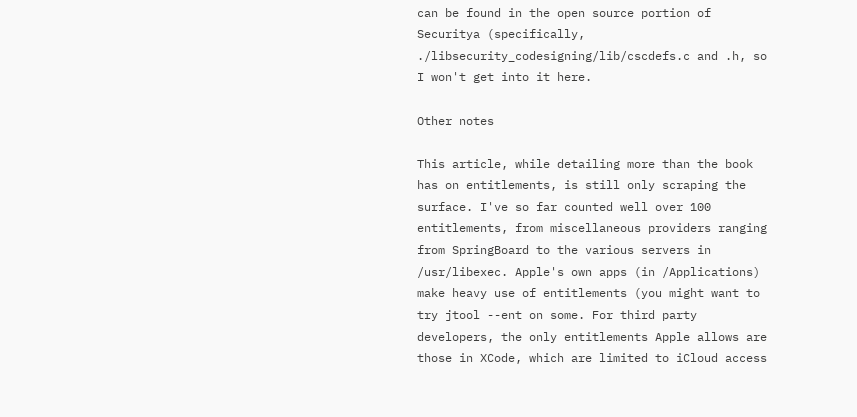can be found in the open source portion of Securitya (specifically, ./libsecurity_codesigning/lib/cscdefs.c and .h, so I won't get into it here.

Other notes

This article, while detailing more than the book has on entitlements, is still only scraping the surface. I've so far counted well over 100 entitlements, from miscellaneous providers ranging from SpringBoard to the various servers in /usr/libexec. Apple's own apps (in /Applications) make heavy use of entitlements (you might want to try jtool --ent on some. For third party developers, the only entitlements Apple allows are those in XCode, which are limited to iCloud access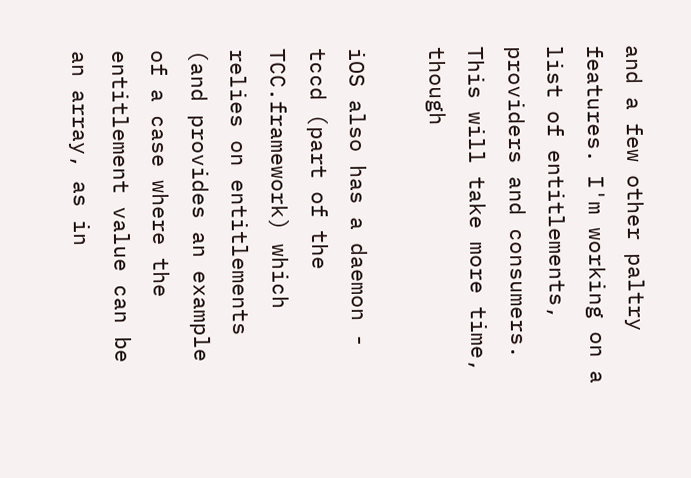and a few other paltry features. I'm working on a list of entitlements, providers and consumers. This will take more time, though

iOS also has a daemon - tccd (part of the TCC.framework) which relies on entitlements (and provides an example of a case where the entitlement value can be an array, as in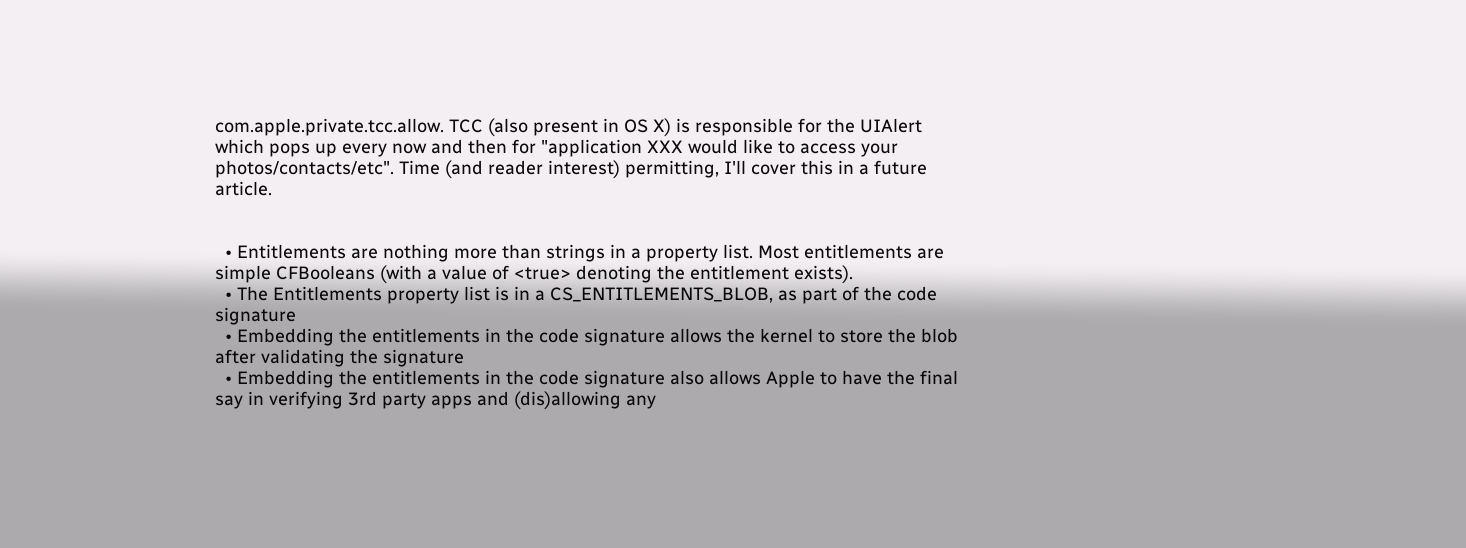com.apple.private.tcc.allow. TCC (also present in OS X) is responsible for the UIAlert which pops up every now and then for "application XXX would like to access your photos/contacts/etc". Time (and reader interest) permitting, I'll cover this in a future article.


  • Entitlements are nothing more than strings in a property list. Most entitlements are simple CFBooleans (with a value of <true> denoting the entitlement exists).
  • The Entitlements property list is in a CS_ENTITLEMENTS_BLOB, as part of the code signature
  • Embedding the entitlements in the code signature allows the kernel to store the blob after validating the signature
  • Embedding the entitlements in the code signature also allows Apple to have the final say in verifying 3rd party apps and (dis)allowing any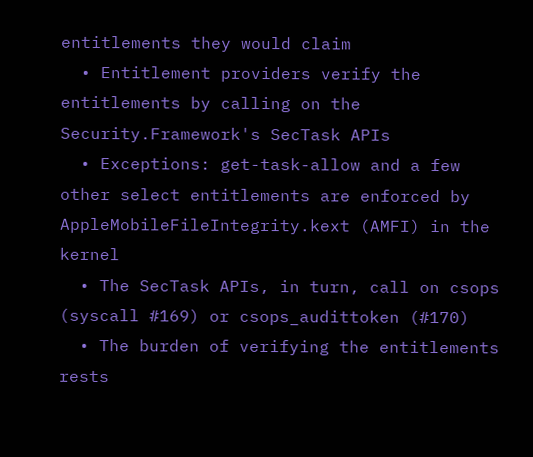entitlements they would claim
  • Entitlement providers verify the entitlements by calling on the Security.Framework's SecTask APIs
  • Exceptions: get-task-allow and a few other select entitlements are enforced by AppleMobileFileIntegrity.kext (AMFI) in the kernel
  • The SecTask APIs, in turn, call on csops (syscall #169) or csops_audittoken (#170)
  • The burden of verifying the entitlements rests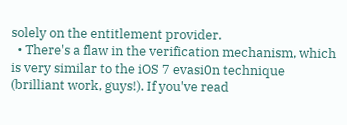solely on the entitlement provider.
  • There's a flaw in the verification mechanism, which is very similar to the iOS 7 evasi0n technique (brilliant work, guys!). If you've read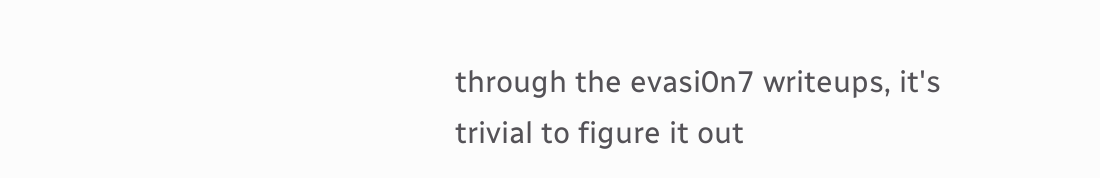through the evasi0n7 writeups, it's trivial to figure it out